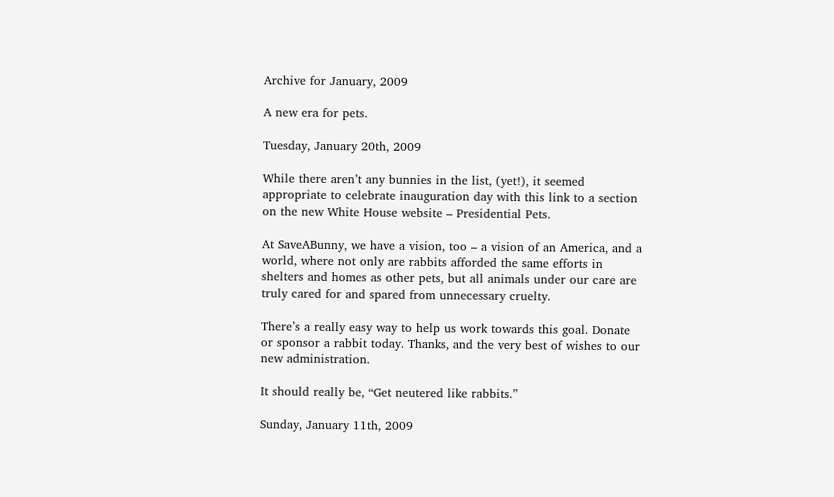Archive for January, 2009

A new era for pets.

Tuesday, January 20th, 2009

While there aren’t any bunnies in the list, (yet!), it seemed appropriate to celebrate inauguration day with this link to a section on the new White House website – Presidential Pets.

At SaveABunny, we have a vision, too – a vision of an America, and a world, where not only are rabbits afforded the same efforts in shelters and homes as other pets, but all animals under our care are truly cared for and spared from unnecessary cruelty.

There’s a really easy way to help us work towards this goal. Donate or sponsor a rabbit today. Thanks, and the very best of wishes to our new administration.

It should really be, “Get neutered like rabbits.”

Sunday, January 11th, 2009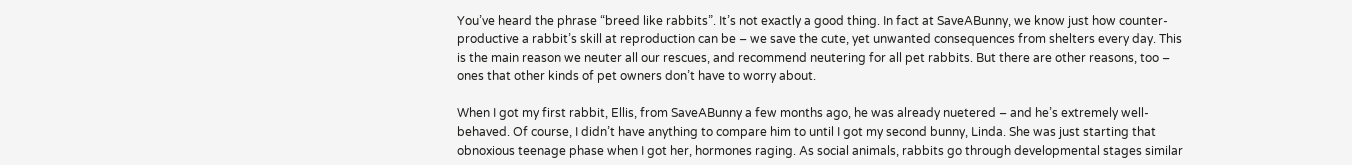You’ve heard the phrase “breed like rabbits”. It’s not exactly a good thing. In fact at SaveABunny, we know just how counter-productive a rabbit’s skill at reproduction can be – we save the cute, yet unwanted consequences from shelters every day. This is the main reason we neuter all our rescues, and recommend neutering for all pet rabbits. But there are other reasons, too – ones that other kinds of pet owners don’t have to worry about.

When I got my first rabbit, Ellis, from SaveABunny a few months ago, he was already nuetered – and he’s extremely well-behaved. Of course, I didn’t have anything to compare him to until I got my second bunny, Linda. She was just starting that obnoxious teenage phase when I got her, hormones raging. As social animals, rabbits go through developmental stages similar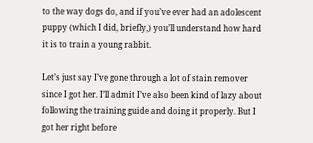to the way dogs do, and if you’ve ever had an adolescent puppy (which I did, briefly,) you’ll understand how hard it is to train a young rabbit.

Let’s just say I’ve gone through a lot of stain remover since I got her. I’ll admit I’ve also been kind of lazy about following the training guide and doing it properly. But I got her right before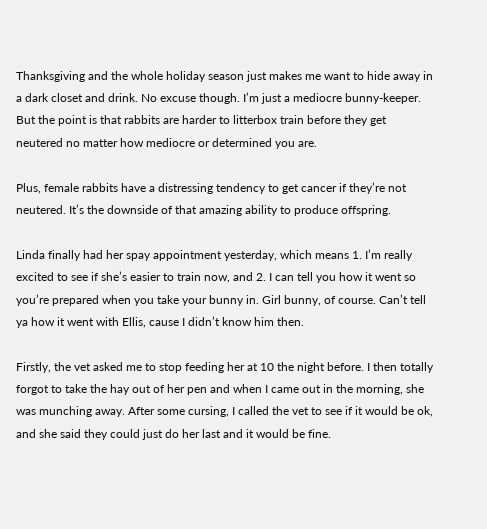Thanksgiving and the whole holiday season just makes me want to hide away in a dark closet and drink. No excuse though. I’m just a mediocre bunny-keeper. But the point is that rabbits are harder to litterbox train before they get neutered no matter how mediocre or determined you are.

Plus, female rabbits have a distressing tendency to get cancer if they’re not neutered. It’s the downside of that amazing ability to produce offspring.

Linda finally had her spay appointment yesterday, which means 1. I’m really excited to see if she’s easier to train now, and 2. I can tell you how it went so you’re prepared when you take your bunny in. Girl bunny, of course. Can’t tell ya how it went with Ellis, cause I didn’t know him then.

Firstly, the vet asked me to stop feeding her at 10 the night before. I then totally forgot to take the hay out of her pen and when I came out in the morning, she was munching away. After some cursing, I called the vet to see if it would be ok, and she said they could just do her last and it would be fine.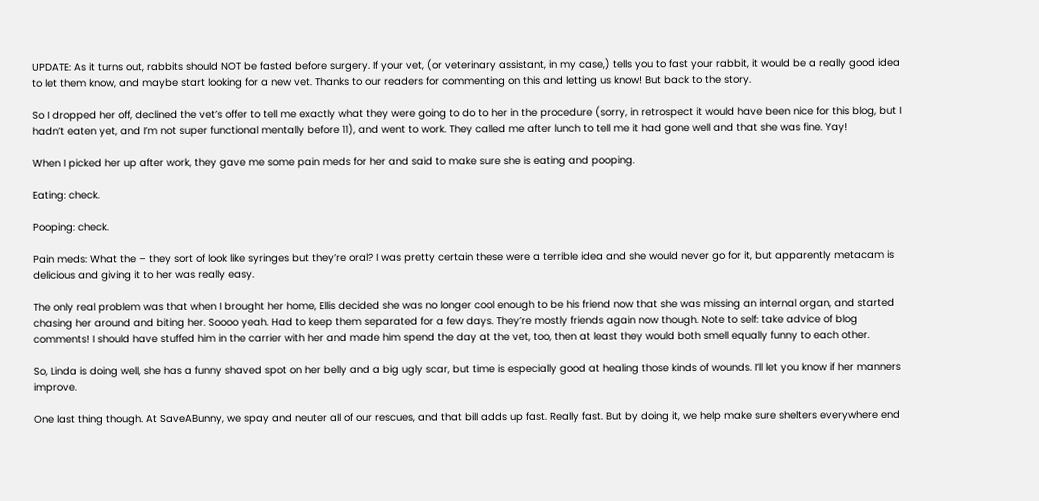UPDATE: As it turns out, rabbits should NOT be fasted before surgery. If your vet, (or veterinary assistant, in my case,) tells you to fast your rabbit, it would be a really good idea to let them know, and maybe start looking for a new vet. Thanks to our readers for commenting on this and letting us know! But back to the story.

So I dropped her off, declined the vet’s offer to tell me exactly what they were going to do to her in the procedure (sorry, in retrospect it would have been nice for this blog, but I hadn’t eaten yet, and I’m not super functional mentally before 11), and went to work. They called me after lunch to tell me it had gone well and that she was fine. Yay!

When I picked her up after work, they gave me some pain meds for her and said to make sure she is eating and pooping.

Eating: check.

Pooping: check.

Pain meds: What the – they sort of look like syringes but they’re oral? I was pretty certain these were a terrible idea and she would never go for it, but apparently metacam is delicious and giving it to her was really easy.

The only real problem was that when I brought her home, Ellis decided she was no longer cool enough to be his friend now that she was missing an internal organ, and started chasing her around and biting her. Soooo yeah. Had to keep them separated for a few days. They’re mostly friends again now though. Note to self: take advice of blog comments! I should have stuffed him in the carrier with her and made him spend the day at the vet, too, then at least they would both smell equally funny to each other.

So, Linda is doing well, she has a funny shaved spot on her belly and a big ugly scar, but time is especially good at healing those kinds of wounds. I’ll let you know if her manners improve.

One last thing though. At SaveABunny, we spay and neuter all of our rescues, and that bill adds up fast. Really fast. But by doing it, we help make sure shelters everywhere end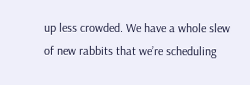up less crowded. We have a whole slew of new rabbits that we’re scheduling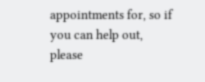appointments for, so if you can help out, please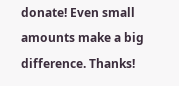donate! Even small amounts make a big difference. Thanks!